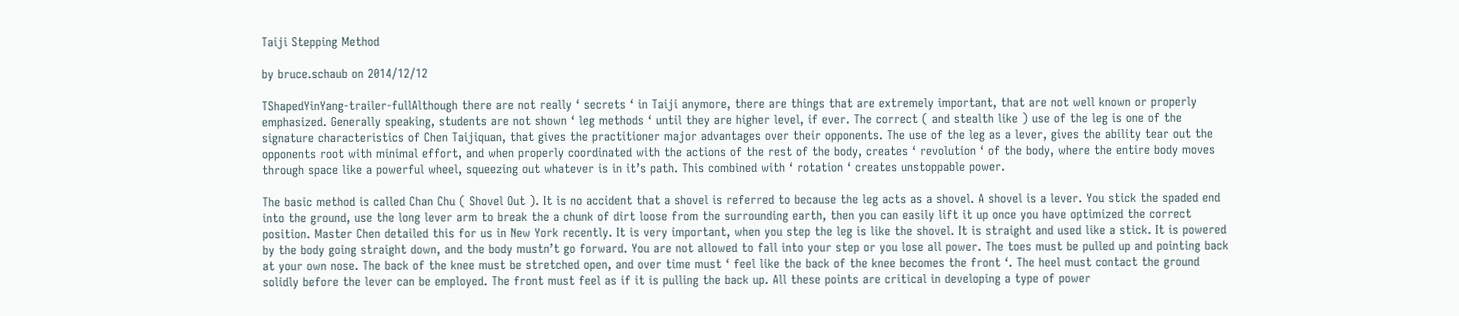Taiji Stepping Method

by bruce.schaub on 2014/12/12

TShapedYinYang-trailer-fullAlthough there are not really ‘ secrets ‘ in Taiji anymore, there are things that are extremely important, that are not well known or properly emphasized. Generally speaking, students are not shown ‘ leg methods ‘ until they are higher level, if ever. The correct ( and stealth like ) use of the leg is one of the signature characteristics of Chen Taijiquan, that gives the practitioner major advantages over their opponents. The use of the leg as a lever, gives the ability tear out the opponents root with minimal effort, and when properly coordinated with the actions of the rest of the body, creates ‘ revolution ‘ of the body, where the entire body moves through space like a powerful wheel, squeezing out whatever is in it’s path. This combined with ‘ rotation ‘ creates unstoppable power.

The basic method is called Chan Chu ( Shovel Out ). It is no accident that a shovel is referred to because the leg acts as a shovel. A shovel is a lever. You stick the spaded end into the ground, use the long lever arm to break the a chunk of dirt loose from the surrounding earth, then you can easily lift it up once you have optimized the correct position. Master Chen detailed this for us in New York recently. It is very important, when you step the leg is like the shovel. It is straight and used like a stick. It is powered by the body going straight down, and the body mustn’t go forward. You are not allowed to fall into your step or you lose all power. The toes must be pulled up and pointing back at your own nose. The back of the knee must be stretched open, and over time must ‘ feel like the back of the knee becomes the front ‘. The heel must contact the ground solidly before the lever can be employed. The front must feel as if it is pulling the back up. All these points are critical in developing a type of power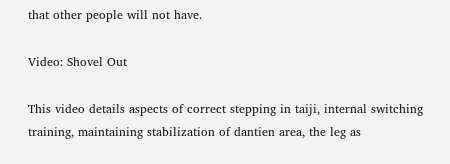that other people will not have.

Video: Shovel Out

This video details aspects of correct stepping in taiji, internal switching training, maintaining stabilization of dantien area, the leg as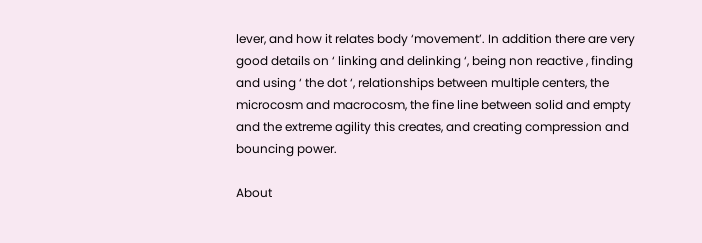lever, and how it relates body ‘movement’. In addition there are very good details on ‘ linking and delinking ‘, being non reactive , finding and using ‘ the dot ‘, relationships between multiple centers, the microcosm and macrocosm, the fine line between solid and empty and the extreme agility this creates, and creating compression and bouncing power.

About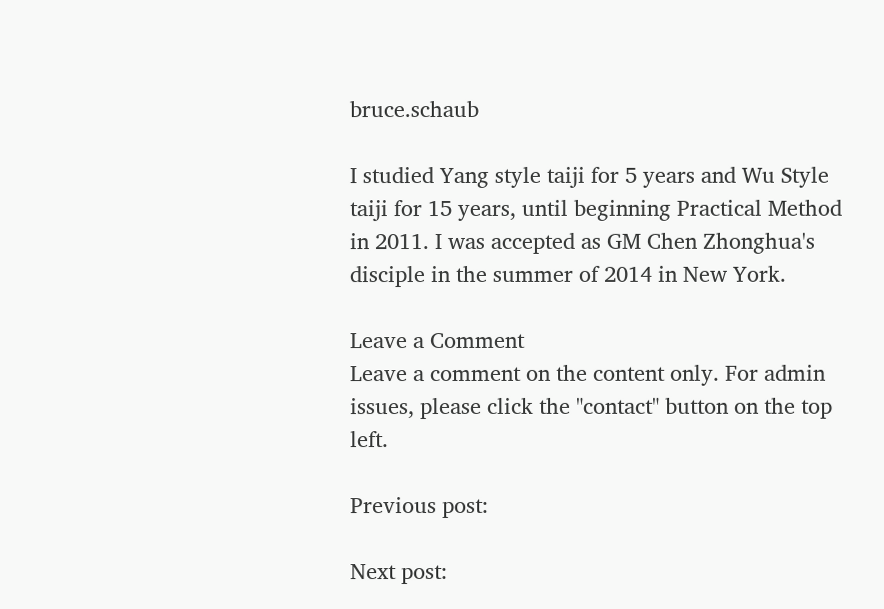bruce.schaub

I studied Yang style taiji for 5 years and Wu Style taiji for 15 years, until beginning Practical Method in 2011. I was accepted as GM Chen Zhonghua's disciple in the summer of 2014 in New York.

Leave a Comment
Leave a comment on the content only. For admin issues, please click the "contact" button on the top left.

Previous post:

Next post: